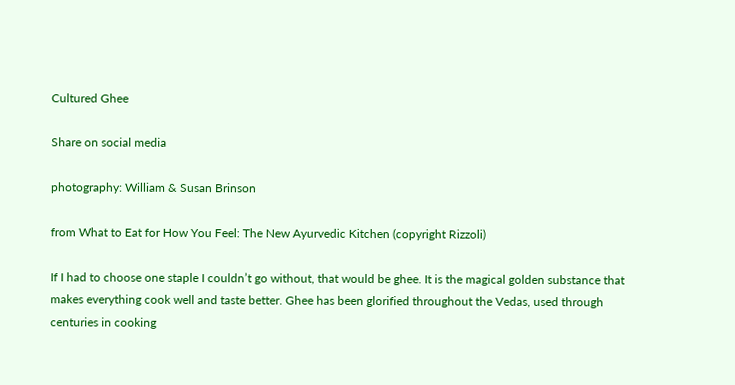Cultured Ghee

Share on social media

photography: William & Susan Brinson

from What to Eat for How You Feel: The New Ayurvedic Kitchen (copyright Rizzoli)

If I had to choose one staple I couldn’t go without, that would be ghee. It is the magical golden substance that makes everything cook well and taste better. Ghee has been glorified throughout the Vedas, used through centuries in cooking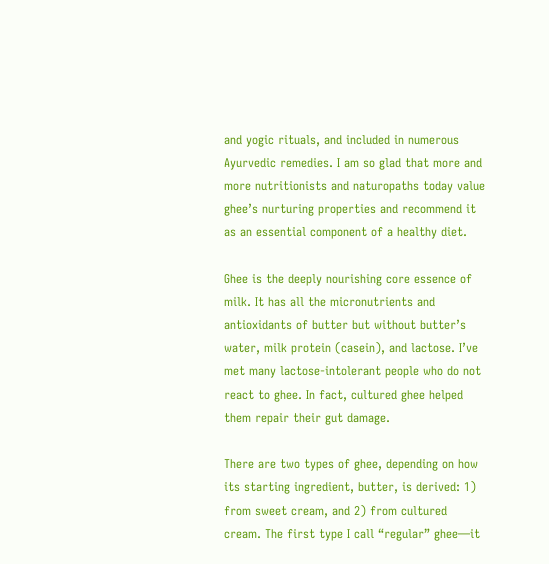and yogic rituals, and included in numerous Ayurvedic remedies. I am so glad that more and more nutritionists and naturopaths today value ghee’s nurturing properties and recommend it as an essential component of a healthy diet.

Ghee is the deeply nourishing core essence of milk. It has all the micronutrients and antioxidants of butter but without butter’s water, milk protein (casein), and lactose. I’ve met many lactose-intolerant people who do not react to ghee. In fact, cultured ghee helped them repair their gut damage.

There are two types of ghee, depending on how its starting ingredient, butter, is derived: 1) from sweet cream, and 2) from cultured cream. The first type I call “regular” ghee—it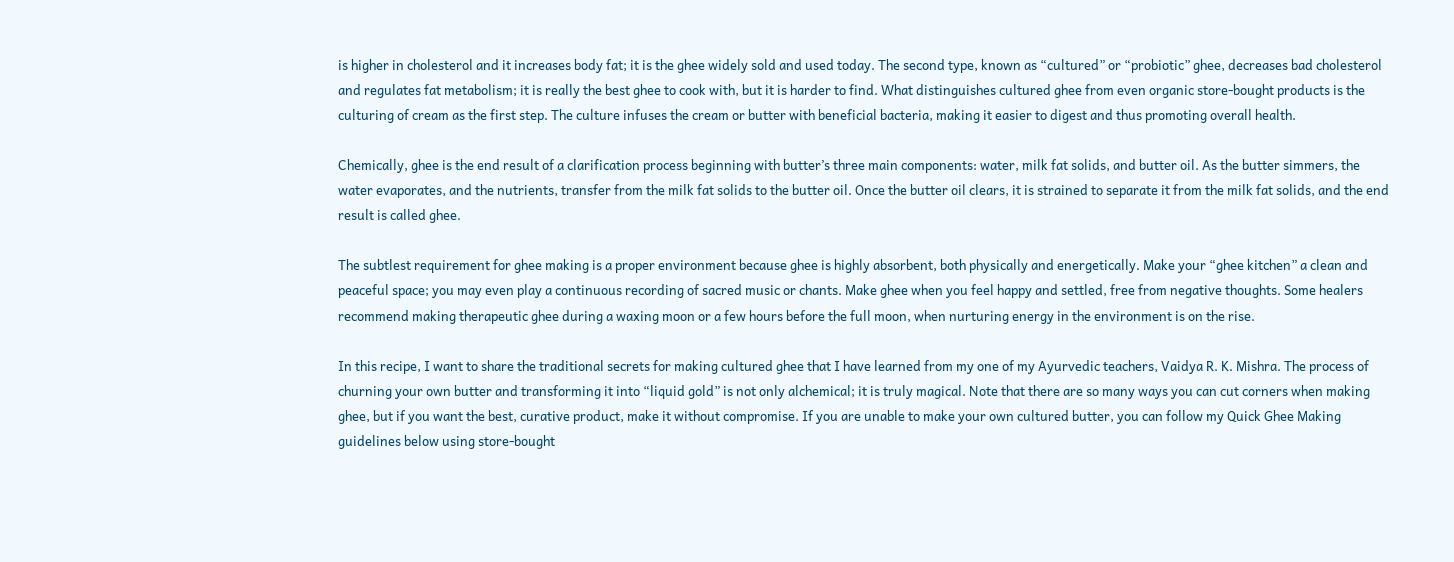is higher in cholesterol and it increases body fat; it is the ghee widely sold and used today. The second type, known as “cultured” or “probiotic” ghee, decreases bad cholesterol and regulates fat metabolism; it is really the best ghee to cook with, but it is harder to find. What distinguishes cultured ghee from even organic store-bought products is the culturing of cream as the first step. The culture infuses the cream or butter with beneficial bacteria, making it easier to digest and thus promoting overall health.

Chemically, ghee is the end result of a clarification process beginning with butter’s three main components: water, milk fat solids, and butter oil. As the butter simmers, the water evaporates, and the nutrients, transfer from the milk fat solids to the butter oil. Once the butter oil clears, it is strained to separate it from the milk fat solids, and the end result is called ghee.

The subtlest requirement for ghee making is a proper environment because ghee is highly absorbent, both physically and energetically. Make your “ghee kitchen” a clean and peaceful space; you may even play a continuous recording of sacred music or chants. Make ghee when you feel happy and settled, free from negative thoughts. Some healers recommend making therapeutic ghee during a waxing moon or a few hours before the full moon, when nurturing energy in the environment is on the rise.

In this recipe, I want to share the traditional secrets for making cultured ghee that I have learned from my one of my Ayurvedic teachers, Vaidya R. K. Mishra. The process of churning your own butter and transforming it into “liquid gold” is not only alchemical; it is truly magical. Note that there are so many ways you can cut corners when making ghee, but if you want the best, curative product, make it without compromise. If you are unable to make your own cultured butter, you can follow my Quick Ghee Making guidelines below using store-bought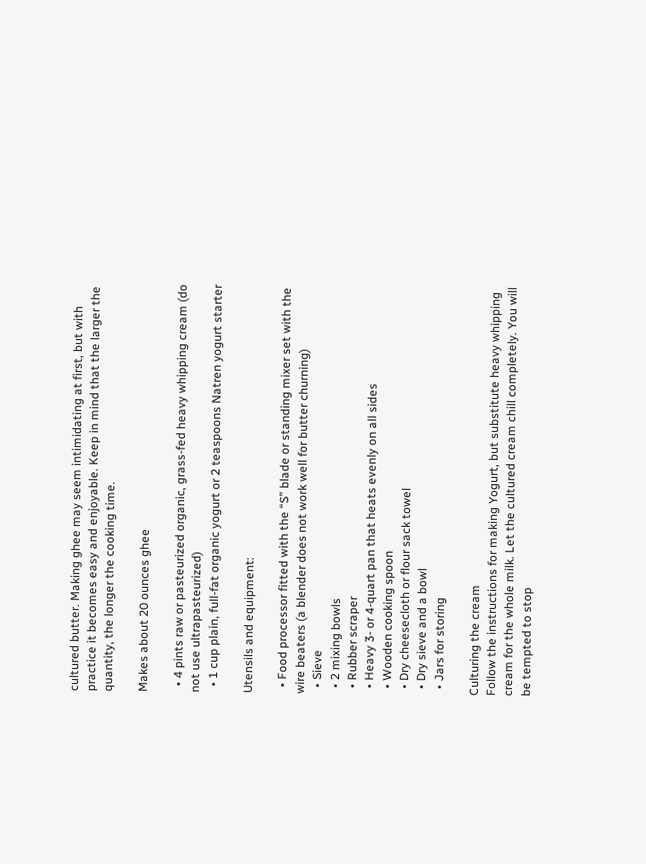cultured butter. Making ghee may seem intimidating at first, but with practice it becomes easy and enjoyable. Keep in mind that the larger the quantity, the longer the cooking time.

Makes about 20 ounces ghee

  • 4 pints raw or pasteurized organic, grass-fed heavy whipping cream (do not use ultrapasteurized)
  • 1 cup plain, full-fat organic yogurt or 2 teaspoons Natren yogurt starter

Utensils and equipment:

  • Food processor fitted with the “S” blade or standing mixer set with the wire beaters (a blender does not work well for butter churning)
  • Sieve
  • 2 mixing bowls
  • Rubber scraper
  • Heavy 3- or 4-quart pan that heats evenly on all sides
  • Wooden cooking spoon
  • Dry cheesecloth or flour sack towel
  • Dry sieve and a bowl
  • Jars for storing

Culturing the cream
Follow the instructions for making Yogurt, but substitute heavy whipping cream for the whole milk. Let the cultured cream chill completely. You will be tempted to stop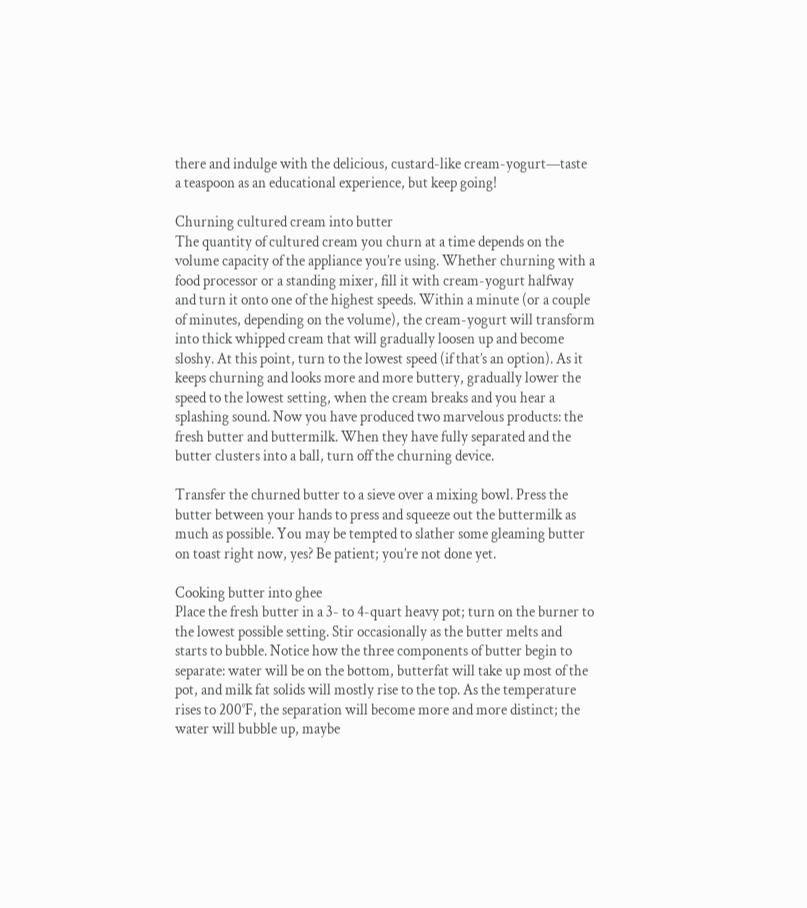there and indulge with the delicious, custard-like cream-yogurt—taste a teaspoon as an educational experience, but keep going!

Churning cultured cream into butter
The quantity of cultured cream you churn at a time depends on the volume capacity of the appliance you’re using. Whether churning with a food processor or a standing mixer, fill it with cream-yogurt halfway and turn it onto one of the highest speeds. Within a minute (or a couple of minutes, depending on the volume), the cream-yogurt will transform into thick whipped cream that will gradually loosen up and become sloshy. At this point, turn to the lowest speed (if that’s an option). As it keeps churning and looks more and more buttery, gradually lower the speed to the lowest setting, when the cream breaks and you hear a splashing sound. Now you have produced two marvelous products: the fresh butter and buttermilk. When they have fully separated and the butter clusters into a ball, turn off the churning device.

Transfer the churned butter to a sieve over a mixing bowl. Press the butter between your hands to press and squeeze out the buttermilk as much as possible. You may be tempted to slather some gleaming butter on toast right now, yes? Be patient; you’re not done yet.

Cooking butter into ghee
Place the fresh butter in a 3- to 4-quart heavy pot; turn on the burner to the lowest possible setting. Stir occasionally as the butter melts and starts to bubble. Notice how the three components of butter begin to separate: water will be on the bottom, butterfat will take up most of the pot, and milk fat solids will mostly rise to the top. As the temperature rises to 200°F, the separation will become more and more distinct; the water will bubble up, maybe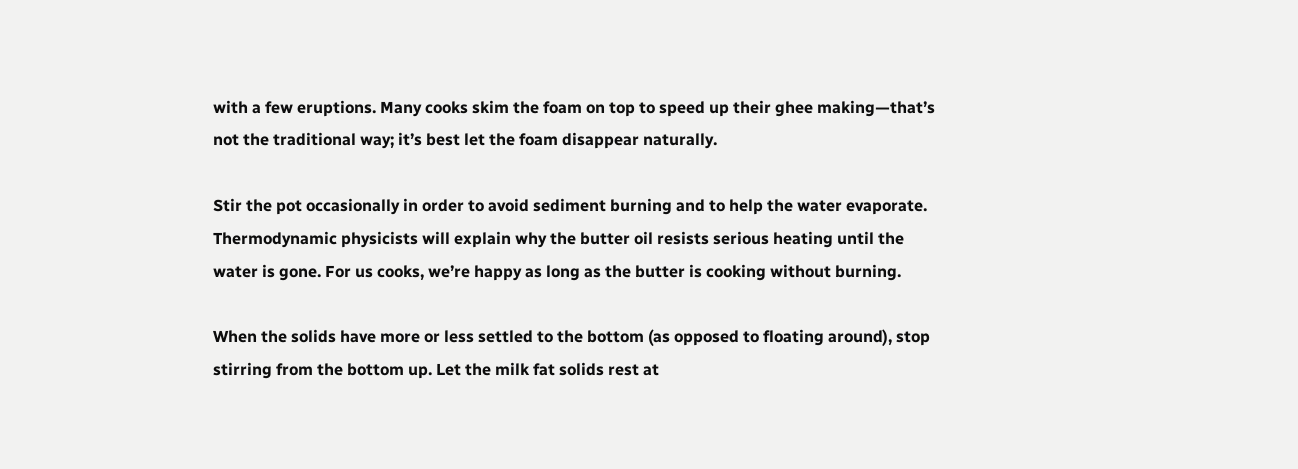with a few eruptions. Many cooks skim the foam on top to speed up their ghee making—that’s not the traditional way; it’s best let the foam disappear naturally.

Stir the pot occasionally in order to avoid sediment burning and to help the water evaporate. Thermodynamic physicists will explain why the butter oil resists serious heating until the water is gone. For us cooks, we’re happy as long as the butter is cooking without burning.

When the solids have more or less settled to the bottom (as opposed to floating around), stop stirring from the bottom up. Let the milk fat solids rest at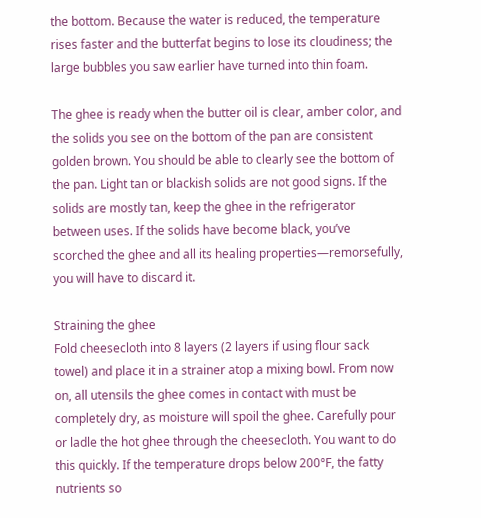the bottom. Because the water is reduced, the temperature rises faster and the butterfat begins to lose its cloudiness; the large bubbles you saw earlier have turned into thin foam.

The ghee is ready when the butter oil is clear, amber color, and the solids you see on the bottom of the pan are consistent golden brown. You should be able to clearly see the bottom of the pan. Light tan or blackish solids are not good signs. If the solids are mostly tan, keep the ghee in the refrigerator between uses. If the solids have become black, you’ve scorched the ghee and all its healing properties—remorsefully, you will have to discard it.

Straining the ghee
Fold cheesecloth into 8 layers (2 layers if using flour sack towel) and place it in a strainer atop a mixing bowl. From now on, all utensils the ghee comes in contact with must be completely dry, as moisture will spoil the ghee. Carefully pour or ladle the hot ghee through the cheesecloth. You want to do this quickly. If the temperature drops below 200°F, the fatty nutrients so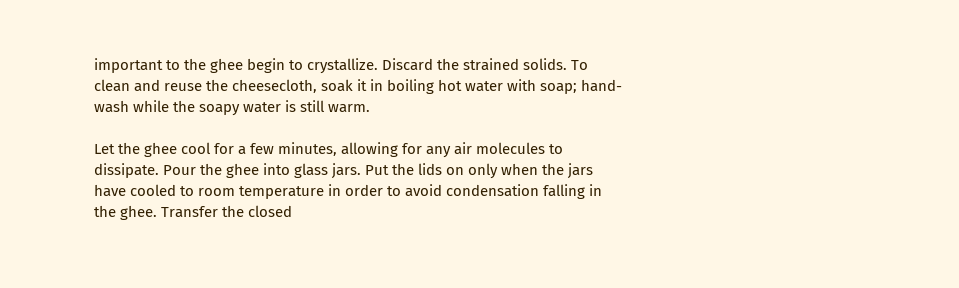important to the ghee begin to crystallize. Discard the strained solids. To clean and reuse the cheesecloth, soak it in boiling hot water with soap; hand-wash while the soapy water is still warm.

Let the ghee cool for a few minutes, allowing for any air molecules to dissipate. Pour the ghee into glass jars. Put the lids on only when the jars have cooled to room temperature in order to avoid condensation falling in the ghee. Transfer the closed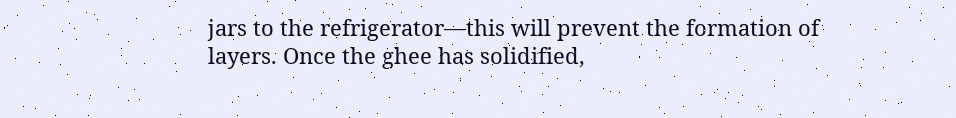jars to the refrigerator—this will prevent the formation of layers. Once the ghee has solidified,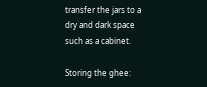transfer the jars to a dry and dark space such as a cabinet.

Storing the ghee: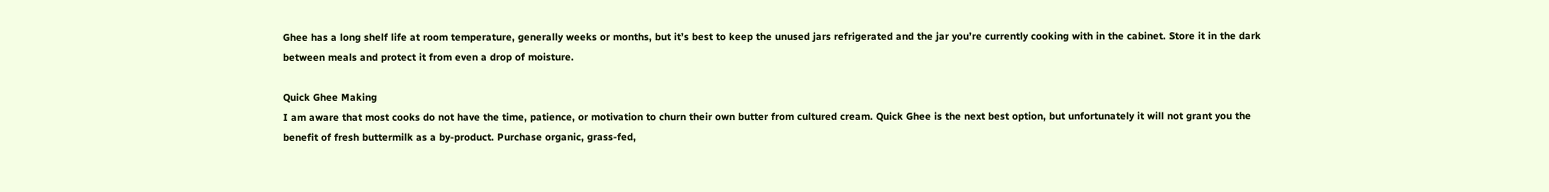Ghee has a long shelf life at room temperature, generally weeks or months, but it’s best to keep the unused jars refrigerated and the jar you’re currently cooking with in the cabinet. Store it in the dark between meals and protect it from even a drop of moisture.

Quick Ghee Making
I am aware that most cooks do not have the time, patience, or motivation to churn their own butter from cultured cream. Quick Ghee is the next best option, but unfortunately it will not grant you the benefit of fresh buttermilk as a by-product. Purchase organic, grass-fed,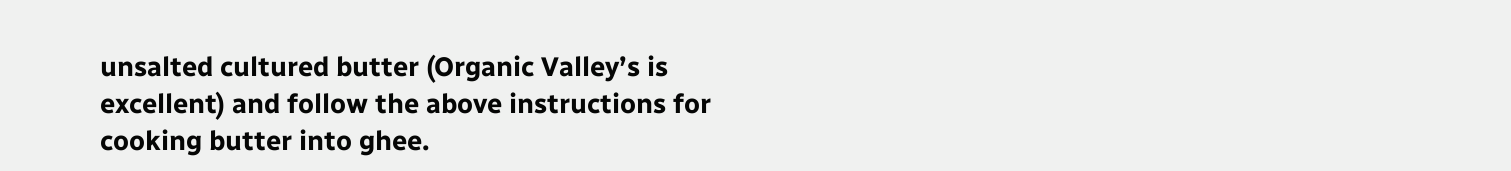unsalted cultured butter (Organic Valley’s is excellent) and follow the above instructions for cooking butter into ghee.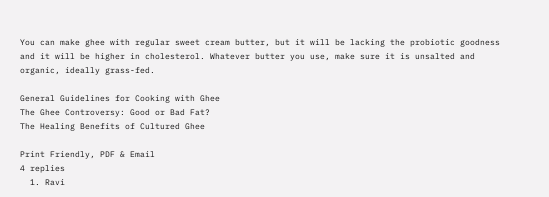You can make ghee with regular sweet cream butter, but it will be lacking the probiotic goodness and it will be higher in cholesterol. Whatever butter you use, make sure it is unsalted and organic, ideally grass-fed.

General Guidelines for Cooking with Ghee
The Ghee Controversy: Good or Bad Fat?
The Healing Benefits of Cultured Ghee

Print Friendly, PDF & Email
4 replies
  1. Ravi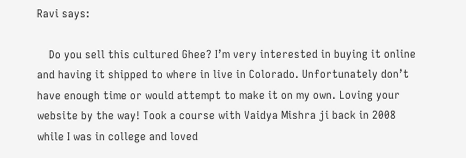Ravi says:

    Do you sell this cultured Ghee? I’m very interested in buying it online and having it shipped to where in live in Colorado. Unfortunately don’t have enough time or would attempt to make it on my own. Loving your website by the way! Took a course with Vaidya Mishra ji back in 2008 while I was in college and loved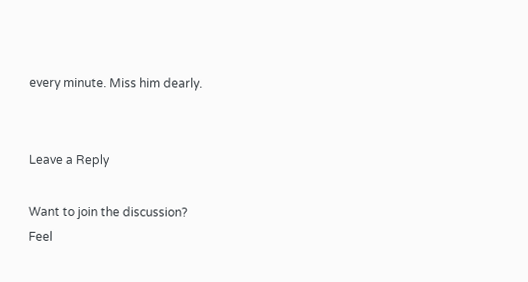every minute. Miss him dearly.


Leave a Reply

Want to join the discussion?
Feel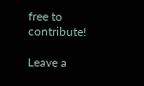free to contribute!

Leave a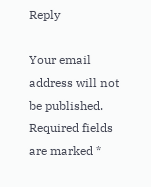Reply

Your email address will not be published. Required fields are marked *